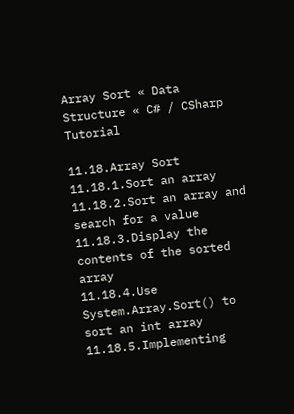Array Sort « Data Structure « C# / CSharp Tutorial

11.18.Array Sort
11.18.1.Sort an array
11.18.2.Sort an array and search for a value
11.18.3.Display the contents of the sorted array
11.18.4.Use System.Array.Sort() to sort an int array
11.18.5.Implementing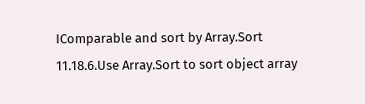IComparable and sort by Array.Sort
11.18.6.Use Array.Sort to sort object array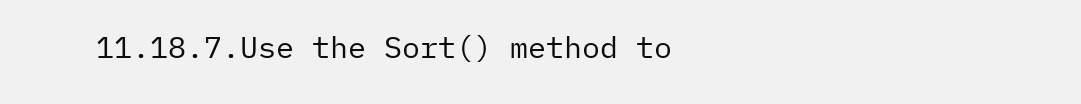11.18.7.Use the Sort() method to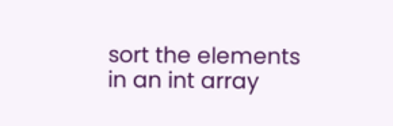sort the elements in an int array